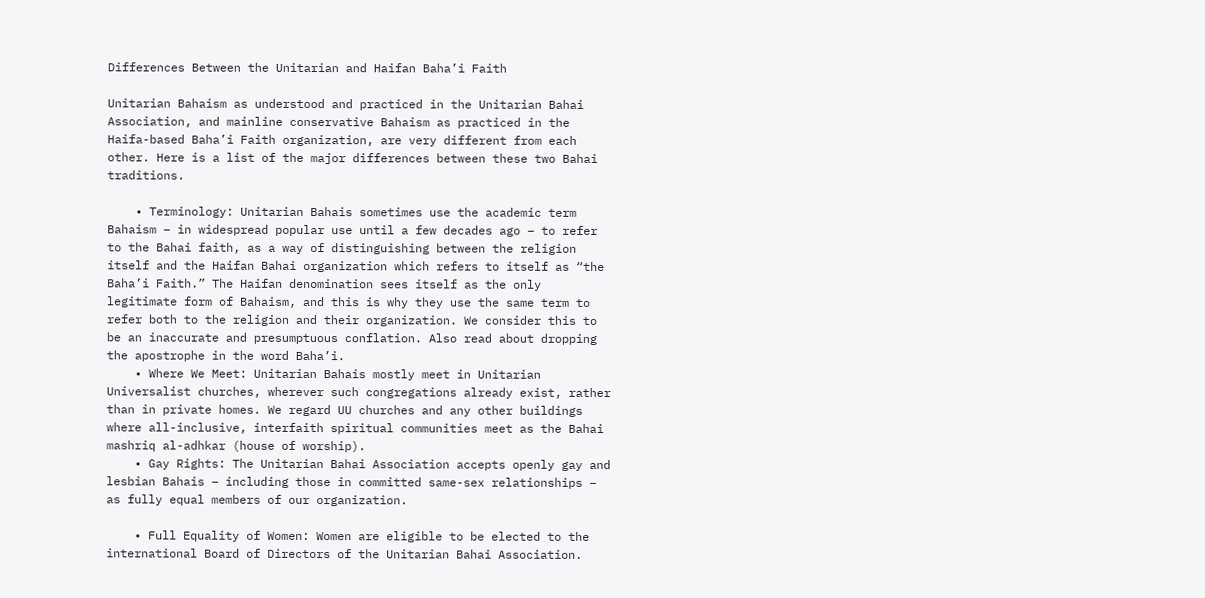Differences Between the Unitarian and Haifan Baha’i Faith

Unitarian Bahaism as understood and practiced in the Unitarian Bahai Association, and mainline conservative Bahaism as practiced in the Haifa-based Baha’i Faith organization, are very different from each other. Here is a list of the major differences between these two Bahai traditions.

    • Terminology: Unitarian Bahais sometimes use the academic term Bahaism – in widespread popular use until a few decades ago – to refer to the Bahai faith, as a way of distinguishing between the religion itself and the Haifan Bahai organization which refers to itself as “the Baha’i Faith.” The Haifan denomination sees itself as the only legitimate form of Bahaism, and this is why they use the same term to refer both to the religion and their organization. We consider this to be an inaccurate and presumptuous conflation. Also read about dropping the apostrophe in the word Baha’i.
    • Where We Meet: Unitarian Bahais mostly meet in Unitarian Universalist churches, wherever such congregations already exist, rather than in private homes. We regard UU churches and any other buildings where all-inclusive, interfaith spiritual communities meet as the Bahai mashriq al-adhkar (house of worship).
    • Gay Rights: The Unitarian Bahai Association accepts openly gay and lesbian Bahais – including those in committed same-sex relationships – as fully equal members of our organization.

    • Full Equality of Women: Women are eligible to be elected to the international Board of Directors of the Unitarian Bahai Association.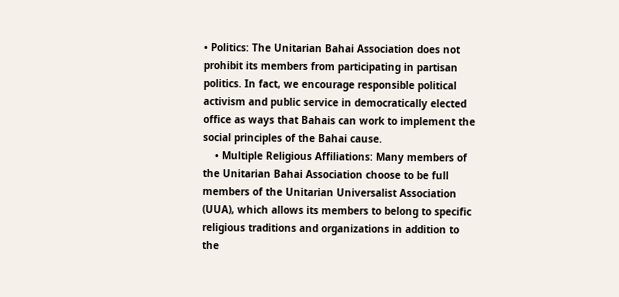• Politics: The Unitarian Bahai Association does not prohibit its members from participating in partisan politics. In fact, we encourage responsible political activism and public service in democratically elected office as ways that Bahais can work to implement the social principles of the Bahai cause.
    • Multiple Religious Affiliations: Many members of the Unitarian Bahai Association choose to be full members of the Unitarian Universalist Association (UUA), which allows its members to belong to specific religious traditions and organizations in addition to the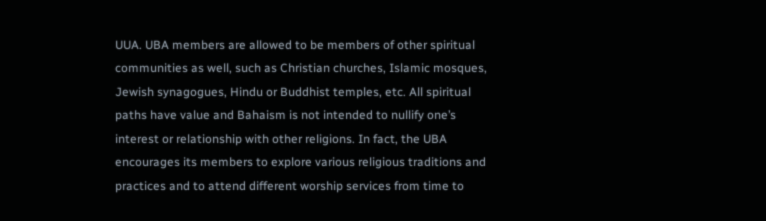UUA. UBA members are allowed to be members of other spiritual communities as well, such as Christian churches, Islamic mosques, Jewish synagogues, Hindu or Buddhist temples, etc. All spiritual paths have value and Bahaism is not intended to nullify one’s interest or relationship with other religions. In fact, the UBA encourages its members to explore various religious traditions and practices and to attend different worship services from time to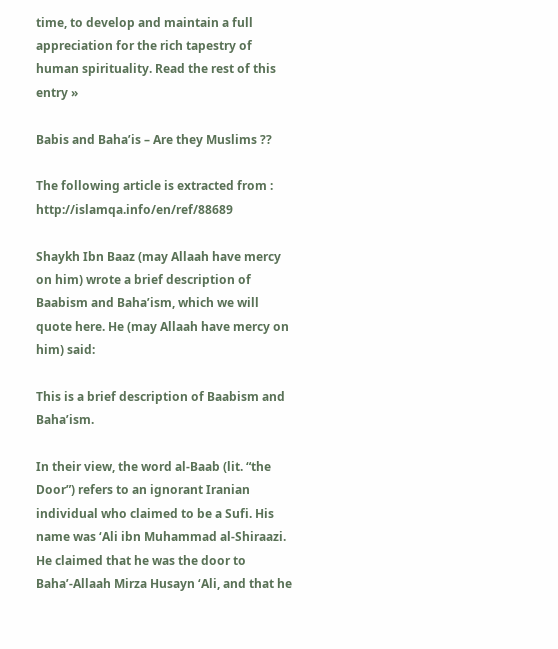time, to develop and maintain a full appreciation for the rich tapestry of human spirituality. Read the rest of this entry »

Babis and Baha’is – Are they Muslims ??

The following article is extracted from : http://islamqa.info/en/ref/88689

Shaykh Ibn Baaz (may Allaah have mercy on him) wrote a brief description of Baabism and Baha’ism, which we will quote here. He (may Allaah have mercy on him) said:

This is a brief description of Baabism and Baha’ism.

In their view, the word al-Baab (lit. “the Door”) refers to an ignorant Iranian individual who claimed to be a Sufi. His name was ‘Ali ibn Muhammad al-Shiraazi. He claimed that he was the door to Baha’-Allaah Mirza Husayn ‘Ali, and that he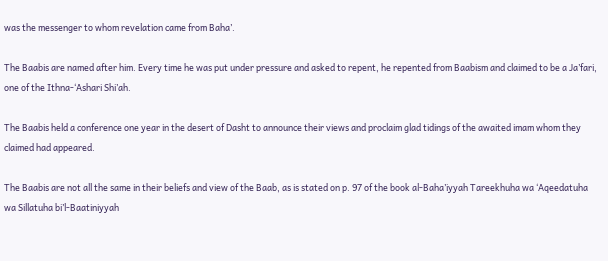was the messenger to whom revelation came from Baha’.

The Baabis are named after him. Every time he was put under pressure and asked to repent, he repented from Baabism and claimed to be a Ja’fari, one of the Ithna-‘Ashari Shi’ah.

The Baabis held a conference one year in the desert of Dasht to announce their views and proclaim glad tidings of the awaited imam whom they claimed had appeared.

The Baabis are not all the same in their beliefs and view of the Baab, as is stated on p. 97 of the book al-Baha’iyyah Tareekhuha wa ‘Aqeedatuha wa Sillatuha bi’l-Baatiniyyah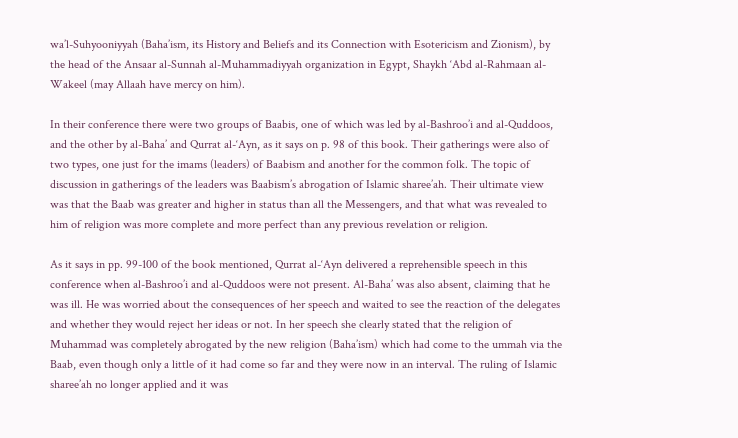wa’l-Suhyooniyyah (Baha’ism, its History and Beliefs and its Connection with Esotericism and Zionism), by the head of the Ansaar al-Sunnah al-Muhammadiyyah organization in Egypt, Shaykh ‘Abd al-Rahmaan al-Wakeel (may Allaah have mercy on him).

In their conference there were two groups of Baabis, one of which was led by al-Bashroo’i and al-Quddoos, and the other by al-Baha’ and Qurrat al-‘Ayn, as it says on p. 98 of this book. Their gatherings were also of two types, one just for the imams (leaders) of Baabism and another for the common folk. The topic of discussion in gatherings of the leaders was Baabism’s abrogation of Islamic sharee’ah. Their ultimate view was that the Baab was greater and higher in status than all the Messengers, and that what was revealed to him of religion was more complete and more perfect than any previous revelation or religion.

As it says in pp. 99-100 of the book mentioned, Qurrat al-‘Ayn delivered a reprehensible speech in this conference when al-Bashroo’i and al-Quddoos were not present. Al-Baha’ was also absent, claiming that he was ill. He was worried about the consequences of her speech and waited to see the reaction of the delegates and whether they would reject her ideas or not. In her speech she clearly stated that the religion of Muhammad was completely abrogated by the new religion (Baha’ism) which had come to the ummah via the Baab, even though only a little of it had come so far and they were now in an interval. The ruling of Islamic sharee’ah no longer applied and it was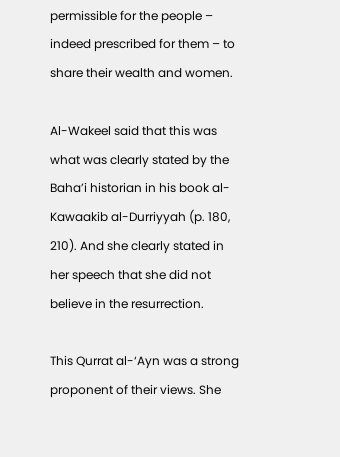permissible for the people – indeed prescribed for them – to share their wealth and women.

Al-Wakeel said that this was what was clearly stated by the Baha’i historian in his book al-Kawaakib al-Durriyyah (p. 180, 210). And she clearly stated in her speech that she did not believe in the resurrection.

This Qurrat al-‘Ayn was a strong proponent of their views. She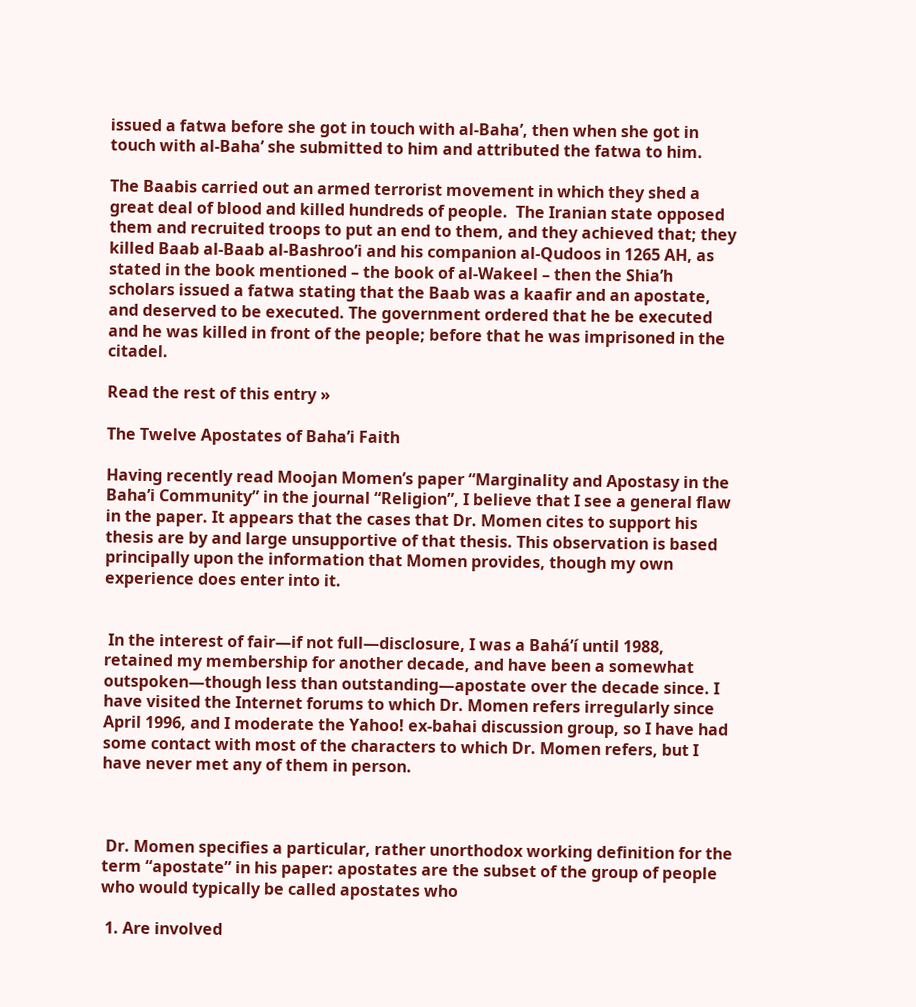issued a fatwa before she got in touch with al-Baha’, then when she got in touch with al-Baha’ she submitted to him and attributed the fatwa to him.

The Baabis carried out an armed terrorist movement in which they shed a great deal of blood and killed hundreds of people.  The Iranian state opposed them and recruited troops to put an end to them, and they achieved that; they killed Baab al-Baab al-Bashroo’i and his companion al-Qudoos in 1265 AH, as stated in the book mentioned – the book of al-Wakeel – then the Shia’h scholars issued a fatwa stating that the Baab was a kaafir and an apostate, and deserved to be executed. The government ordered that he be executed and he was killed in front of the people; before that he was imprisoned in the citadel.

Read the rest of this entry »

The Twelve Apostates of Baha’i Faith

Having recently read Moojan Momen’s paper “Marginality and Apostasy in the Baha’i Community” in the journal “Religion”, I believe that I see a general flaw in the paper. It appears that the cases that Dr. Momen cites to support his thesis are by and large unsupportive of that thesis. This observation is based principally upon the information that Momen provides, though my own experience does enter into it.


 In the interest of fair—if not full—disclosure, I was a Bahá’í until 1988, retained my membership for another decade, and have been a somewhat outspoken—though less than outstanding—apostate over the decade since. I have visited the Internet forums to which Dr. Momen refers irregularly since April 1996, and I moderate the Yahoo! ex-bahai discussion group, so I have had some contact with most of the characters to which Dr. Momen refers, but I have never met any of them in person.



 Dr. Momen specifies a particular, rather unorthodox working definition for the term “apostate” in his paper: apostates are the subset of the group of people who would typically be called apostates who

 1. Are involved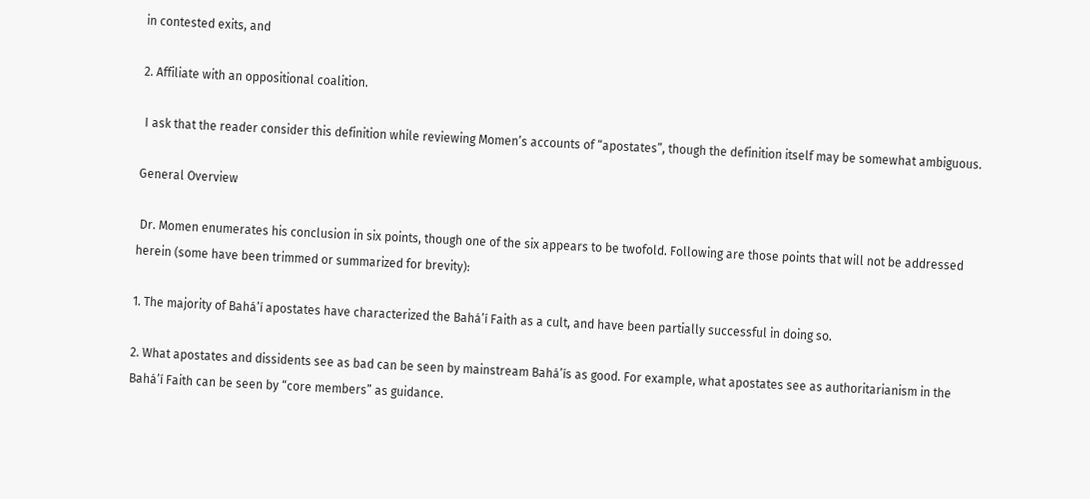in contested exits, and

2. Affiliate with an oppositional coalition.

 I ask that the reader consider this definition while reviewing Momen’s accounts of “apostates”, though the definition itself may be somewhat ambiguous.

General Overview

 Dr. Momen enumerates his conclusion in six points, though one of the six appears to be twofold. Following are those points that will not be addressed herein (some have been trimmed or summarized for brevity):

1. The majority of Bahá’í apostates have characterized the Bahá’í Faith as a cult, and have been partially successful in doing so.

2. What apostates and dissidents see as bad can be seen by mainstream Bahá’ís as good. For example, what apostates see as authoritarianism in the Bahá’í Faith can be seen by “core members” as guidance.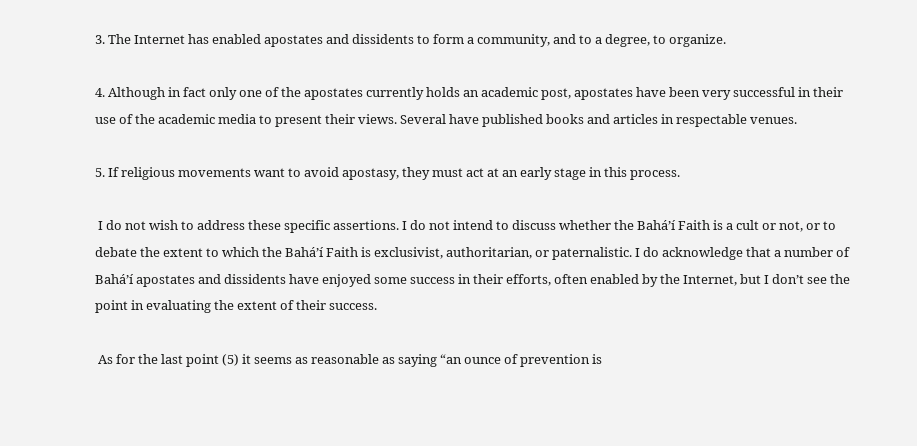3. The Internet has enabled apostates and dissidents to form a community, and to a degree, to organize.

4. Although in fact only one of the apostates currently holds an academic post, apostates have been very successful in their use of the academic media to present their views. Several have published books and articles in respectable venues.

5. If religious movements want to avoid apostasy, they must act at an early stage in this process.

 I do not wish to address these specific assertions. I do not intend to discuss whether the Bahá’í Faith is a cult or not, or to debate the extent to which the Bahá’í Faith is exclusivist, authoritarian, or paternalistic. I do acknowledge that a number of Bahá’í apostates and dissidents have enjoyed some success in their efforts, often enabled by the Internet, but I don’t see the point in evaluating the extent of their success.

 As for the last point (5) it seems as reasonable as saying “an ounce of prevention is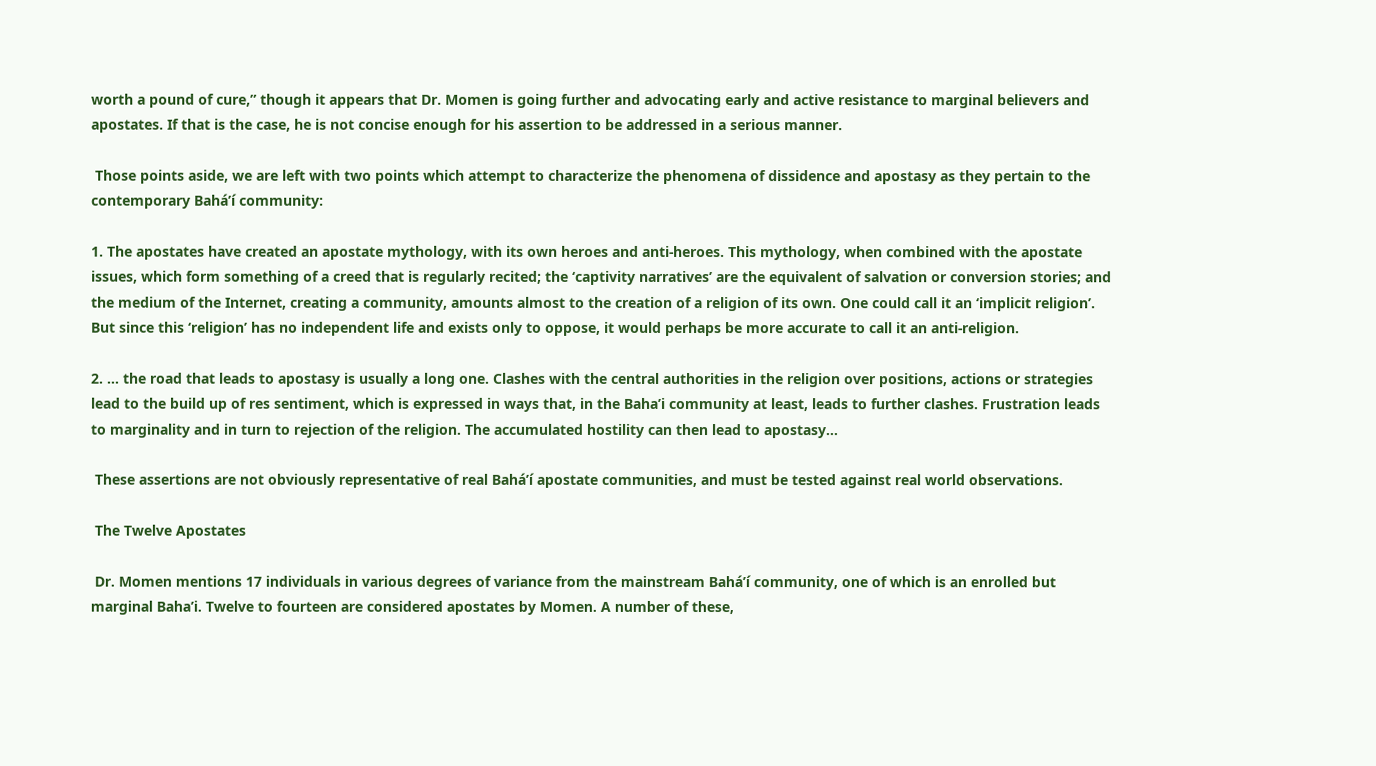worth a pound of cure,” though it appears that Dr. Momen is going further and advocating early and active resistance to marginal believers and apostates. If that is the case, he is not concise enough for his assertion to be addressed in a serious manner.

 Those points aside, we are left with two points which attempt to characterize the phenomena of dissidence and apostasy as they pertain to the contemporary Bahá’í community:

1. The apostates have created an apostate mythology, with its own heroes and anti-heroes. This mythology, when combined with the apostate issues, which form something of a creed that is regularly recited; the ‘captivity narratives’ are the equivalent of salvation or conversion stories; and the medium of the Internet, creating a community, amounts almost to the creation of a religion of its own. One could call it an ‘implicit religion’. But since this ‘religion’ has no independent life and exists only to oppose, it would perhaps be more accurate to call it an anti-religion.

2. … the road that leads to apostasy is usually a long one. Clashes with the central authorities in the religion over positions, actions or strategies lead to the build up of res sentiment, which is expressed in ways that, in the Baha’i community at least, leads to further clashes. Frustration leads to marginality and in turn to rejection of the religion. The accumulated hostility can then lead to apostasy…

 These assertions are not obviously representative of real Bahá’í apostate communities, and must be tested against real world observations.

 The Twelve Apostates

 Dr. Momen mentions 17 individuals in various degrees of variance from the mainstream Bahá’í community, one of which is an enrolled but marginal Baha’i. Twelve to fourteen are considered apostates by Momen. A number of these,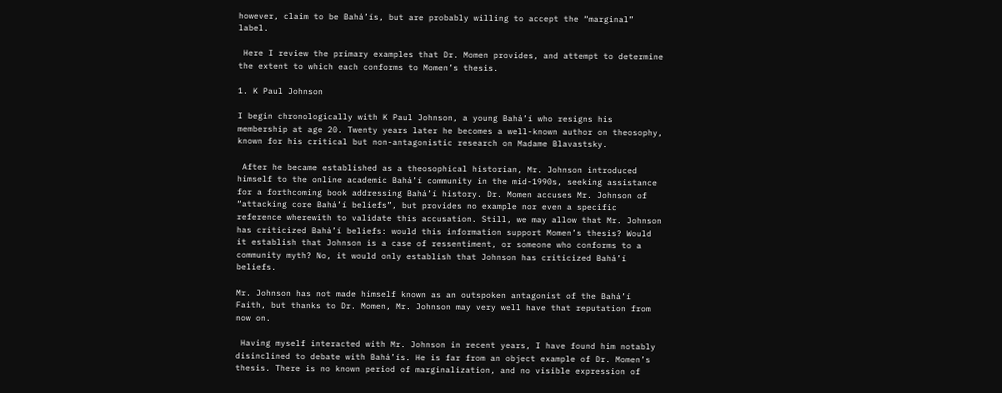however, claim to be Bahá’ís, but are probably willing to accept the “marginal” label.

 Here I review the primary examples that Dr. Momen provides, and attempt to determine the extent to which each conforms to Momen’s thesis.

1. K Paul Johnson

I begin chronologically with K Paul Johnson, a young Bahá’í who resigns his membership at age 20. Twenty years later he becomes a well-known author on theosophy, known for his critical but non-antagonistic research on Madame Blavastsky.

 After he became established as a theosophical historian, Mr. Johnson introduced himself to the online academic Bahá’í community in the mid-1990s, seeking assistance for a forthcoming book addressing Bahá’í history. Dr. Momen accuses Mr. Johnson of “attacking core Bahá’í beliefs”, but provides no example nor even a specific reference wherewith to validate this accusation. Still, we may allow that Mr. Johnson has criticized Bahá’í beliefs: would this information support Momen’s thesis? Would it establish that Johnson is a case of ressentiment, or someone who conforms to a community myth? No, it would only establish that Johnson has criticized Bahá’í beliefs.

Mr. Johnson has not made himself known as an outspoken antagonist of the Bahá’í Faith, but thanks to Dr. Momen, Mr. Johnson may very well have that reputation from now on.

 Having myself interacted with Mr. Johnson in recent years, I have found him notably disinclined to debate with Bahá’ís. He is far from an object example of Dr. Momen’s thesis. There is no known period of marginalization, and no visible expression of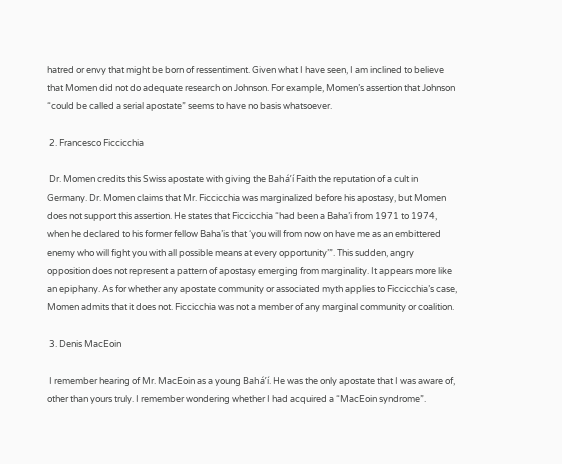hatred or envy that might be born of ressentiment. Given what I have seen, I am inclined to believe that Momen did not do adequate research on Johnson. For example, Momen’s assertion that Johnson “could be called a serial apostate” seems to have no basis whatsoever.

 2. Francesco Ficcicchia

 Dr. Momen credits this Swiss apostate with giving the Bahá’í Faith the reputation of a cult in Germany. Dr. Momen claims that Mr. Ficcicchia was marginalized before his apostasy, but Momen does not support this assertion. He states that Ficcicchia “had been a Baha’i from 1971 to 1974, when he declared to his former fellow Baha’is that ‘you will from now on have me as an embittered enemy who will fight you with all possible means at every opportunity’”. This sudden, angry opposition does not represent a pattern of apostasy emerging from marginality. It appears more like an epiphany. As for whether any apostate community or associated myth applies to Ficcicchia’s case, Momen admits that it does not. Ficcicchia was not a member of any marginal community or coalition.

 3. Denis MacEoin

 I remember hearing of Mr. MacEoin as a young Bahá’í. He was the only apostate that I was aware of, other than yours truly. I remember wondering whether I had acquired a “MacEoin syndrome”.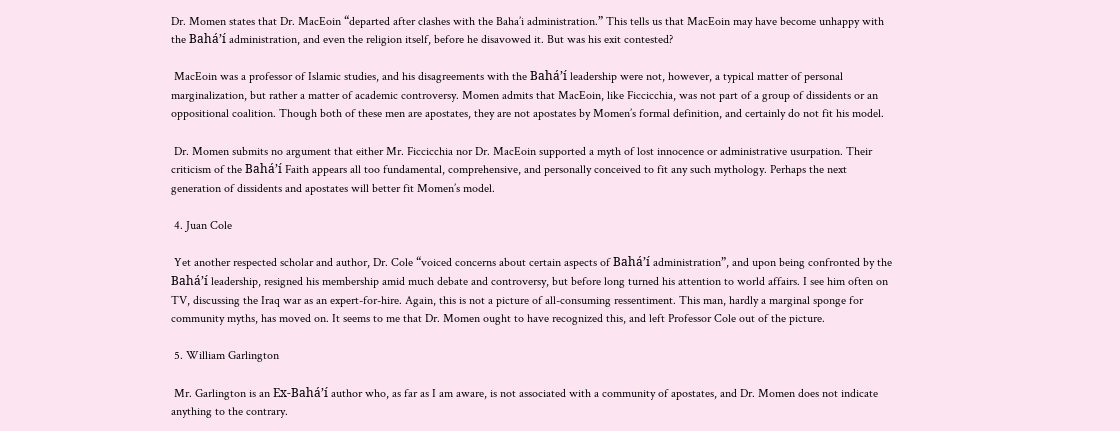Dr. Momen states that Dr. MacEoin “departed after clashes with the Baha’i administration.” This tells us that MacEoin may have become unhappy with the Bahá’í administration, and even the religion itself, before he disavowed it. But was his exit contested?

 MacEoin was a professor of Islamic studies, and his disagreements with the Bahá’í leadership were not, however, a typical matter of personal marginalization, but rather a matter of academic controversy. Momen admits that MacEoin, like Ficcicchia, was not part of a group of dissidents or an oppositional coalition. Though both of these men are apostates, they are not apostates by Momen’s formal definition, and certainly do not fit his model.

 Dr. Momen submits no argument that either Mr. Ficcicchia nor Dr. MacEoin supported a myth of lost innocence or administrative usurpation. Their criticism of the Bahá’í Faith appears all too fundamental, comprehensive, and personally conceived to fit any such mythology. Perhaps the next generation of dissidents and apostates will better fit Momen’s model.

 4. Juan Cole

 Yet another respected scholar and author, Dr. Cole “voiced concerns about certain aspects of Bahá’í administration”, and upon being confronted by the Bahá’í leadership, resigned his membership amid much debate and controversy, but before long turned his attention to world affairs. I see him often on TV, discussing the Iraq war as an expert-for-hire. Again, this is not a picture of all-consuming ressentiment. This man, hardly a marginal sponge for community myths, has moved on. It seems to me that Dr. Momen ought to have recognized this, and left Professor Cole out of the picture.

 5. William Garlington

 Mr. Garlington is an Ex-Bahá’í author who, as far as I am aware, is not associated with a community of apostates, and Dr. Momen does not indicate anything to the contrary.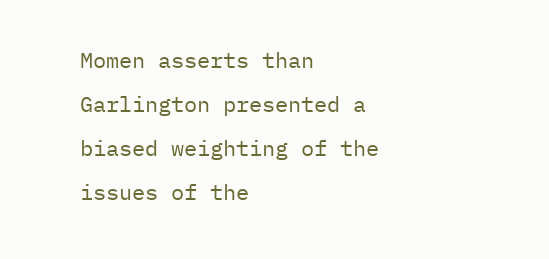Momen asserts than Garlington presented a biased weighting of the issues of the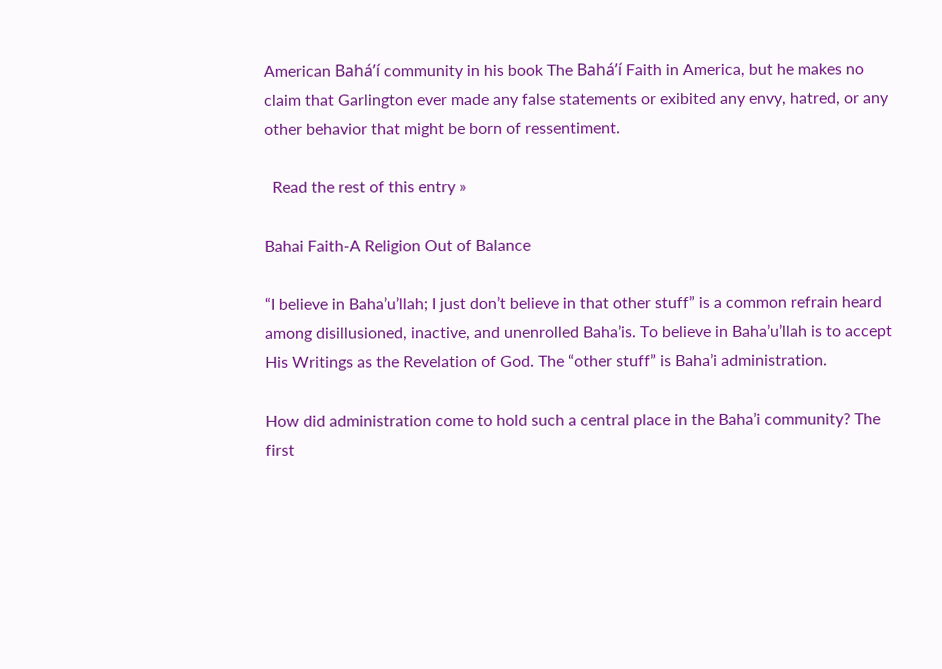American Bahá’í community in his book The Bahá’í Faith in America, but he makes no claim that Garlington ever made any false statements or exibited any envy, hatred, or any other behavior that might be born of ressentiment.

  Read the rest of this entry »

Bahai Faith-A Religion Out of Balance

“I believe in Baha’u’llah; I just don’t believe in that other stuff” is a common refrain heard among disillusioned, inactive, and unenrolled Baha’is. To believe in Baha’u’llah is to accept His Writings as the Revelation of God. The “other stuff” is Baha’i administration.

How did administration come to hold such a central place in the Baha’i community? The first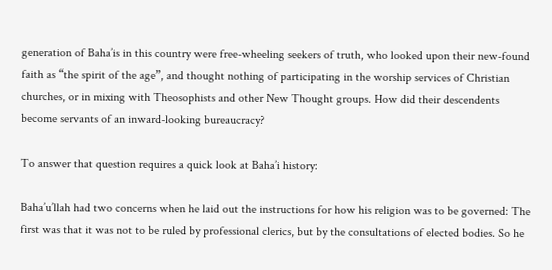generation of Baha’is in this country were free-wheeling seekers of truth, who looked upon their new-found faith as “the spirit of the age”, and thought nothing of participating in the worship services of Christian churches, or in mixing with Theosophists and other New Thought groups. How did their descendents become servants of an inward-looking bureaucracy?

To answer that question requires a quick look at Baha’i history:

Baha’u’llah had two concerns when he laid out the instructions for how his religion was to be governed: The first was that it was not to be ruled by professional clerics, but by the consultations of elected bodies. So he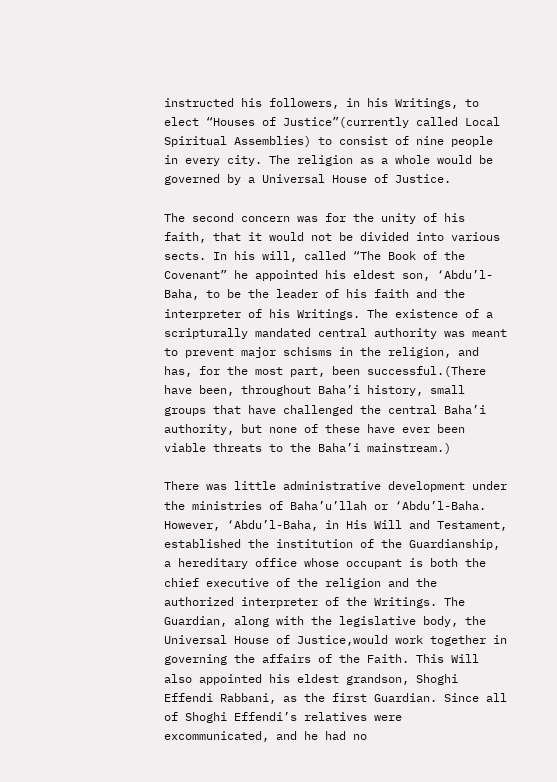instructed his followers, in his Writings, to elect “Houses of Justice”(currently called Local Spiritual Assemblies) to consist of nine people in every city. The religion as a whole would be governed by a Universal House of Justice.

The second concern was for the unity of his faith, that it would not be divided into various sects. In his will, called “The Book of the Covenant” he appointed his eldest son, ‘Abdu’l-Baha, to be the leader of his faith and the interpreter of his Writings. The existence of a scripturally mandated central authority was meant to prevent major schisms in the religion, and has, for the most part, been successful.(There have been, throughout Baha’i history, small groups that have challenged the central Baha’i authority, but none of these have ever been viable threats to the Baha’i mainstream.)

There was little administrative development under the ministries of Baha’u’llah or ‘Abdu’l-Baha. However, ‘Abdu’l-Baha, in His Will and Testament, established the institution of the Guardianship, a hereditary office whose occupant is both the chief executive of the religion and the authorized interpreter of the Writings. The Guardian, along with the legislative body, the Universal House of Justice,would work together in governing the affairs of the Faith. This Will also appointed his eldest grandson, Shoghi Effendi Rabbani, as the first Guardian. Since all of Shoghi Effendi’s relatives were excommunicated, and he had no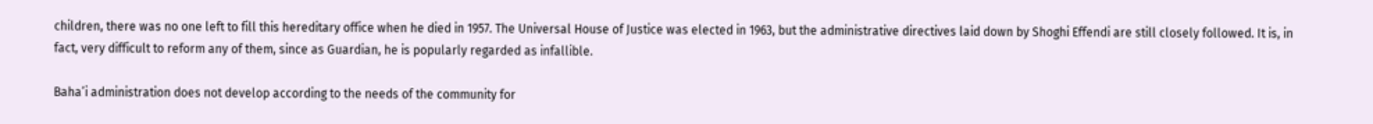children, there was no one left to fill this hereditary office when he died in 1957. The Universal House of Justice was elected in 1963, but the administrative directives laid down by Shoghi Effendi are still closely followed. It is, in fact, very difficult to reform any of them, since as Guardian, he is popularly regarded as infallible.

Baha’i administration does not develop according to the needs of the community for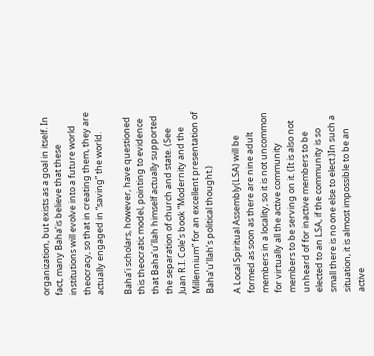organization, but exists as a goal in itself. In fact, many Baha’is believe that these institutions will evolve into a future world theocracy, so that in creating them, they are actually engaged in “saving” the world.

Baha’i scholars, however, have questioned this theocratic model, pointing to evidence that Baha’u’llah himself actually supported the separation of church and state. (See Juan R.I. Cole’s book “Modernity and the Millennium” for an excellent presentation of Baha’u’llah’s political thought.)

A Local Spiritual Assembly(LSA) will be formed as soon as there are nine adult members in a locality, so it is not uncommon for virtually all the active community members to be serving on it. (It is also not unheard of for inactive members to be elected to an LSA, if the community is so small there is no one else to elect.)In such a situation, it is almost impossible to be an active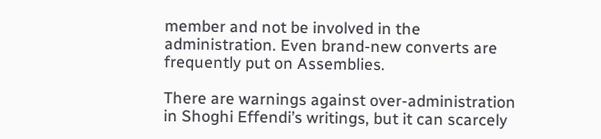member and not be involved in the administration. Even brand-new converts are frequently put on Assemblies.

There are warnings against over-administration in Shoghi Effendi’s writings, but it can scarcely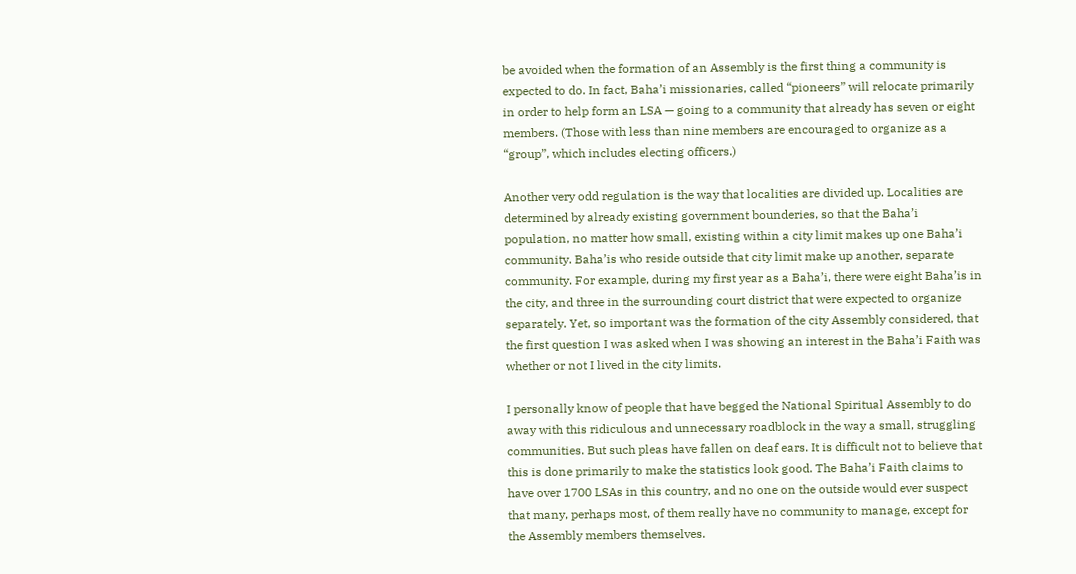be avoided when the formation of an Assembly is the first thing a community is expected to do. In fact, Baha’i missionaries, called “pioneers” will relocate primarily in order to help form an LSA — going to a community that already has seven or eight members. (Those with less than nine members are encouraged to organize as a “group”, which includes electing officers.)

Another very odd regulation is the way that localities are divided up. Localities are determined by already existing government bounderies, so that the Baha’i population, no matter how small, existing within a city limit makes up one Baha’i community. Baha’is who reside outside that city limit make up another, separate community. For example, during my first year as a Baha’i, there were eight Baha’is in the city, and three in the surrounding court district that were expected to organize separately. Yet, so important was the formation of the city Assembly considered, that the first question I was asked when I was showing an interest in the Baha’i Faith was whether or not I lived in the city limits.

I personally know of people that have begged the National Spiritual Assembly to do away with this ridiculous and unnecessary roadblock in the way a small, struggling communities. But such pleas have fallen on deaf ears. It is difficult not to believe that this is done primarily to make the statistics look good. The Baha’i Faith claims to have over 1700 LSAs in this country, and no one on the outside would ever suspect that many, perhaps most, of them really have no community to manage, except for the Assembly members themselves.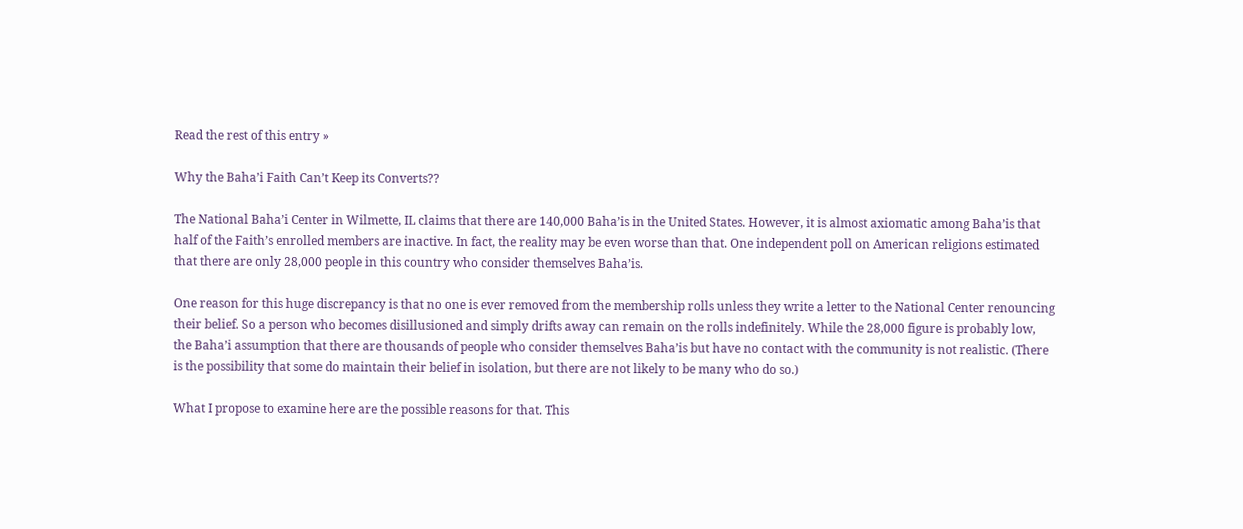Read the rest of this entry »

Why the Baha’i Faith Can’t Keep its Converts??

The National Baha’i Center in Wilmette, IL claims that there are 140,000 Baha’is in the United States. However, it is almost axiomatic among Baha’is that half of the Faith’s enrolled members are inactive. In fact, the reality may be even worse than that. One independent poll on American religions estimated that there are only 28,000 people in this country who consider themselves Baha’is.

One reason for this huge discrepancy is that no one is ever removed from the membership rolls unless they write a letter to the National Center renouncing their belief. So a person who becomes disillusioned and simply drifts away can remain on the rolls indefinitely. While the 28,000 figure is probably low, the Baha’i assumption that there are thousands of people who consider themselves Baha’is but have no contact with the community is not realistic. (There is the possibility that some do maintain their belief in isolation, but there are not likely to be many who do so.)

What I propose to examine here are the possible reasons for that. This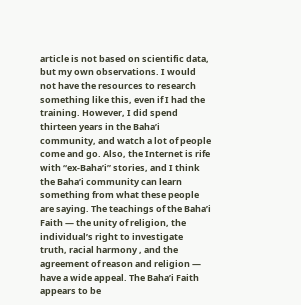article is not based on scientific data, but my own observations. I would not have the resources to research something like this, even if I had the training. However, I did spend thirteen years in the Baha’i community, and watch a lot of people come and go. Also, the Internet is rife with “ex-Baha’i” stories, and I think the Baha’i community can learn something from what these people are saying. The teachings of the Baha’i Faith — the unity of religion, the individual’s right to investigate truth, racial harmony , and the agreement of reason and religion — have a wide appeal. The Baha’i Faith appears to be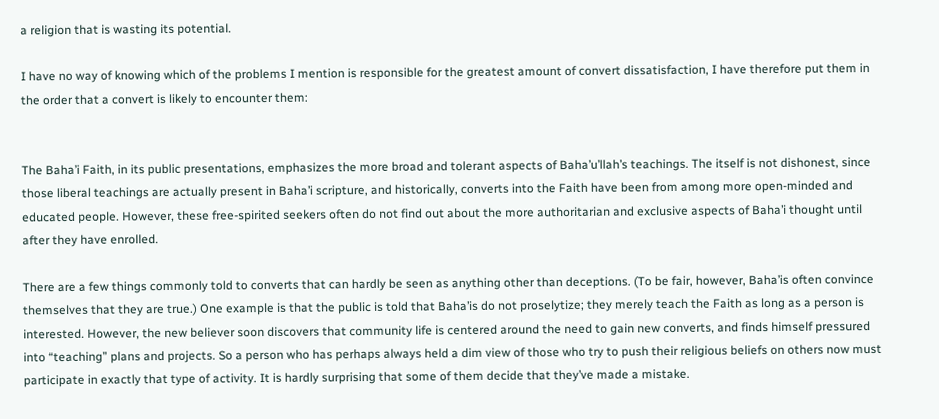a religion that is wasting its potential.

I have no way of knowing which of the problems I mention is responsible for the greatest amount of convert dissatisfaction, I have therefore put them in the order that a convert is likely to encounter them:


The Baha’i Faith, in its public presentations, emphasizes the more broad and tolerant aspects of Baha’u’llah’s teachings. The itself is not dishonest, since those liberal teachings are actually present in Baha’i scripture, and historically, converts into the Faith have been from among more open-minded and educated people. However, these free-spirited seekers often do not find out about the more authoritarian and exclusive aspects of Baha’i thought until after they have enrolled.

There are a few things commonly told to converts that can hardly be seen as anything other than deceptions. (To be fair, however, Baha’is often convince themselves that they are true.) One example is that the public is told that Baha’is do not proselytize; they merely teach the Faith as long as a person is interested. However, the new believer soon discovers that community life is centered around the need to gain new converts, and finds himself pressured into “teaching” plans and projects. So a person who has perhaps always held a dim view of those who try to push their religious beliefs on others now must participate in exactly that type of activity. It is hardly surprising that some of them decide that they’ve made a mistake.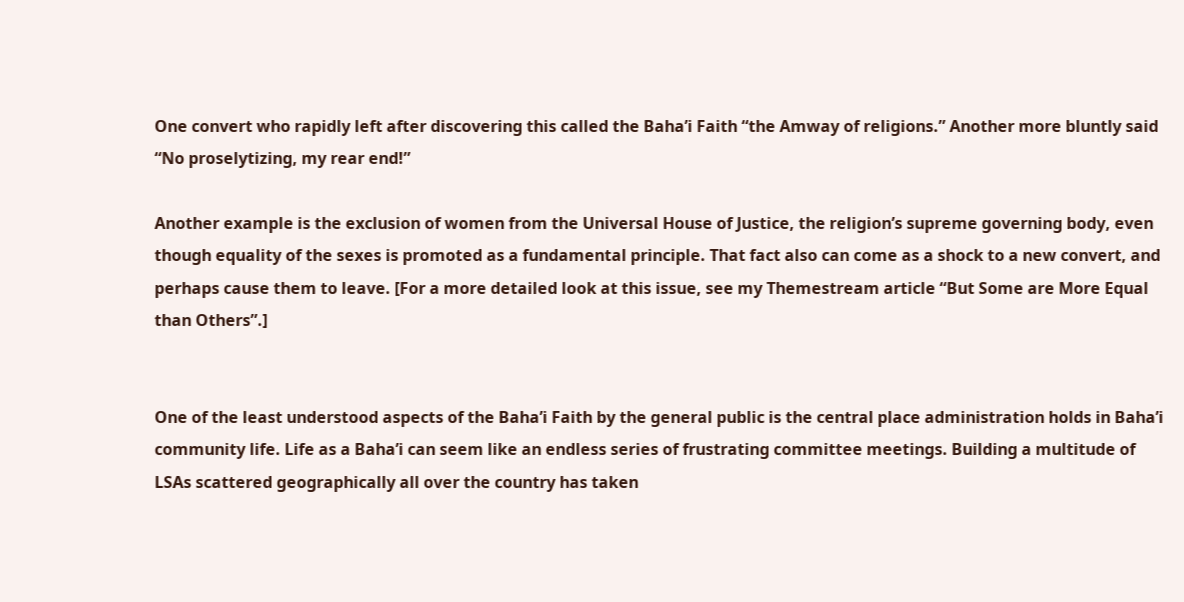One convert who rapidly left after discovering this called the Baha’i Faith “the Amway of religions.” Another more bluntly said “No proselytizing, my rear end!”

Another example is the exclusion of women from the Universal House of Justice, the religion’s supreme governing body, even though equality of the sexes is promoted as a fundamental principle. That fact also can come as a shock to a new convert, and perhaps cause them to leave. [For a more detailed look at this issue, see my Themestream article “But Some are More Equal than Others”.]


One of the least understood aspects of the Baha’i Faith by the general public is the central place administration holds in Baha’i community life. Life as a Baha’i can seem like an endless series of frustrating committee meetings. Building a multitude of LSAs scattered geographically all over the country has taken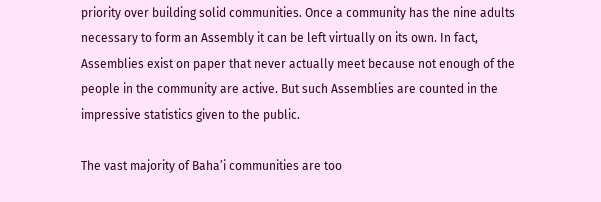priority over building solid communities. Once a community has the nine adults necessary to form an Assembly it can be left virtually on its own. In fact, Assemblies exist on paper that never actually meet because not enough of the people in the community are active. But such Assemblies are counted in the impressive statistics given to the public.

The vast majority of Baha’i communities are too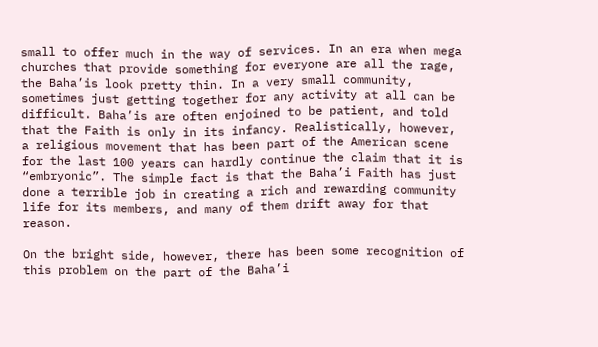small to offer much in the way of services. In an era when mega churches that provide something for everyone are all the rage, the Baha’is look pretty thin. In a very small community, sometimes just getting together for any activity at all can be difficult. Baha’is are often enjoined to be patient, and told that the Faith is only in its infancy. Realistically, however, a religious movement that has been part of the American scene for the last 100 years can hardly continue the claim that it is “embryonic”. The simple fact is that the Baha’i Faith has just done a terrible job in creating a rich and rewarding community life for its members, and many of them drift away for that reason.

On the bright side, however, there has been some recognition of this problem on the part of the Baha’i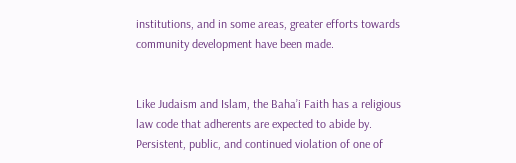institutions, and in some areas, greater efforts towards community development have been made.


Like Judaism and Islam, the Baha’i Faith has a religious law code that adherents are expected to abide by. Persistent, public, and continued violation of one of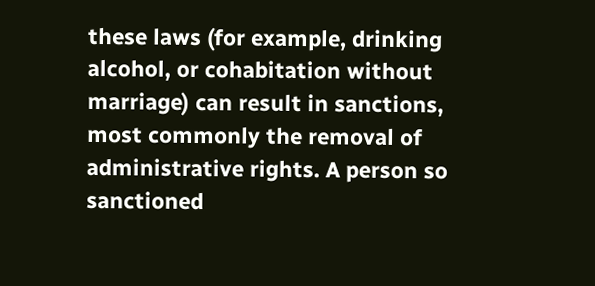these laws (for example, drinking alcohol, or cohabitation without marriage) can result in sanctions, most commonly the removal of administrative rights. A person so sanctioned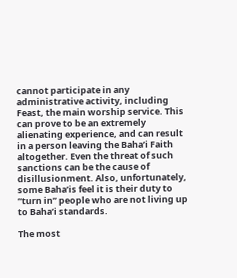cannot participate in any administrative activity, including Feast, the main worship service. This can prove to be an extremely alienating experience, and can result in a person leaving the Baha’i Faith altogether. Even the threat of such sanctions can be the cause of disillusionment. Also, unfortunately, some Baha’is feel it is their duty to “turn in” people who are not living up to Baha’i standards.

The most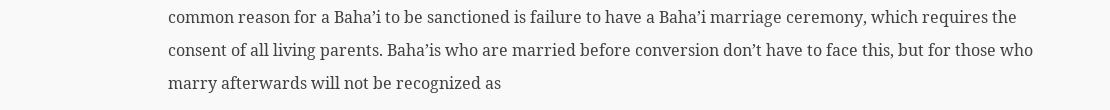common reason for a Baha’i to be sanctioned is failure to have a Baha’i marriage ceremony, which requires the consent of all living parents. Baha’is who are married before conversion don’t have to face this, but for those who marry afterwards will not be recognized as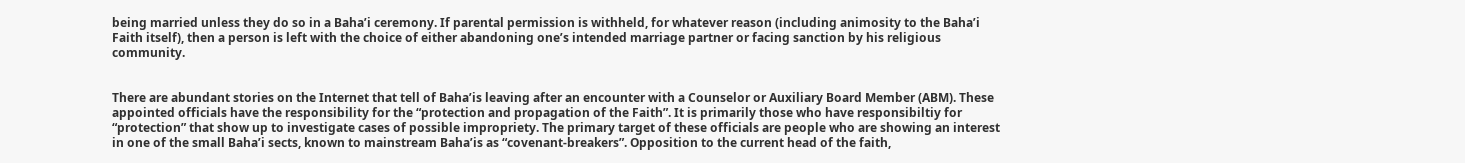being married unless they do so in a Baha’i ceremony. If parental permission is withheld, for whatever reason (including animosity to the Baha’i Faith itself), then a person is left with the choice of either abandoning one’s intended marriage partner or facing sanction by his religious community.


There are abundant stories on the Internet that tell of Baha’is leaving after an encounter with a Counselor or Auxiliary Board Member (ABM). These appointed officials have the responsibility for the “protection and propagation of the Faith”. It is primarily those who have responsibiltiy for “protection” that show up to investigate cases of possible impropriety. The primary target of these officials are people who are showing an interest in one of the small Baha’i sects, known to mainstream Baha’is as “covenant-breakers”. Opposition to the current head of the faith,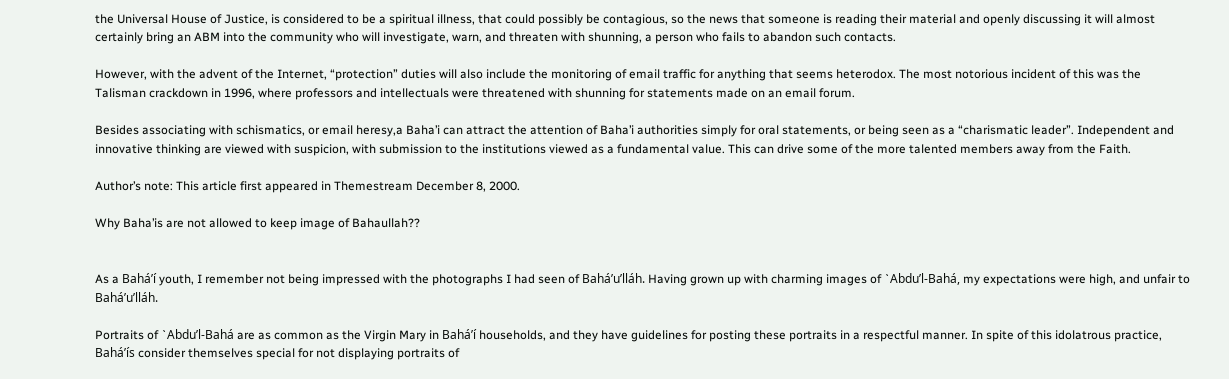the Universal House of Justice, is considered to be a spiritual illness, that could possibly be contagious, so the news that someone is reading their material and openly discussing it will almost certainly bring an ABM into the community who will investigate, warn, and threaten with shunning, a person who fails to abandon such contacts.

However, with the advent of the Internet, “protection” duties will also include the monitoring of email traffic for anything that seems heterodox. The most notorious incident of this was the Talisman crackdown in 1996, where professors and intellectuals were threatened with shunning for statements made on an email forum.

Besides associating with schismatics, or email heresy,a Baha’i can attract the attention of Baha’i authorities simply for oral statements, or being seen as a “charismatic leader”. Independent and innovative thinking are viewed with suspicion, with submission to the institutions viewed as a fundamental value. This can drive some of the more talented members away from the Faith.

Author’s note: This article first appeared in Themestream December 8, 2000.

Why Baha’is are not allowed to keep image of Bahaullah??


As a Bahá’í youth, I remember not being impressed with the photographs I had seen of Bahá’u’lláh. Having grown up with charming images of `Abdu’l-Bahá, my expectations were high, and unfair to Bahá’u’lláh.

Portraits of `Abdu’l-Bahá are as common as the Virgin Mary in Bahá’í households, and they have guidelines for posting these portraits in a respectful manner. In spite of this idolatrous practice, Bahá’ís consider themselves special for not displaying portraits of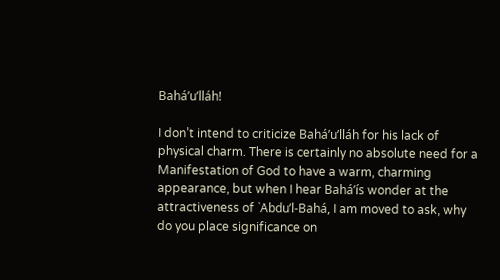Bahá’u’lláh!

I don’t intend to criticize Bahá’u’lláh for his lack of physical charm. There is certainly no absolute need for a Manifestation of God to have a warm, charming appearance, but when I hear Bahá’ís wonder at the attractiveness of `Abdu’l-Bahá, I am moved to ask, why do you place significance on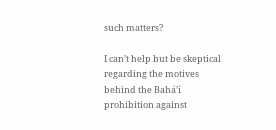such matters?

I can’t help but be skeptical regarding the motives behind the Bahá’í prohibition against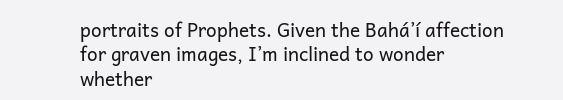portraits of Prophets. Given the Bahá’í affection for graven images, I’m inclined to wonder whether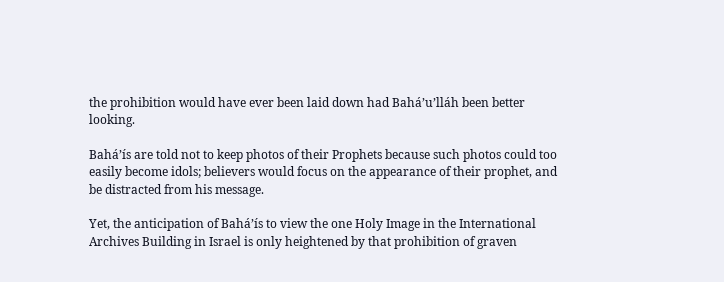the prohibition would have ever been laid down had Bahá’u’lláh been better looking.

Bahá’ís are told not to keep photos of their Prophets because such photos could too easily become idols; believers would focus on the appearance of their prophet, and be distracted from his message.

Yet, the anticipation of Bahá’ís to view the one Holy Image in the International Archives Building in Israel is only heightened by that prohibition of graven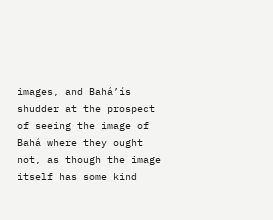images, and Bahá’ís shudder at the prospect of seeing the image of Bahá where they ought not, as though the image itself has some kind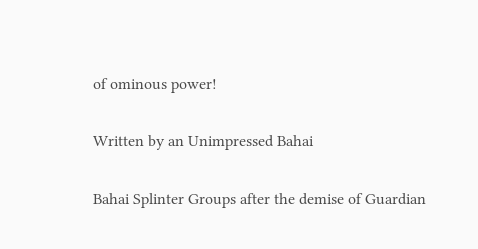of ominous power!

Written by an Unimpressed Bahai

Bahai Splinter Groups after the demise of Guardian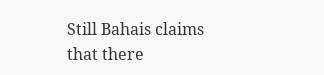Still Bahais claims that there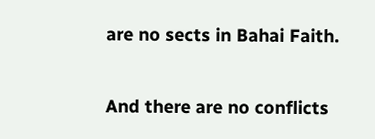are no sects in Bahai Faith.

And there are no conflicts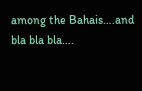among the Bahais….and bla bla bla….